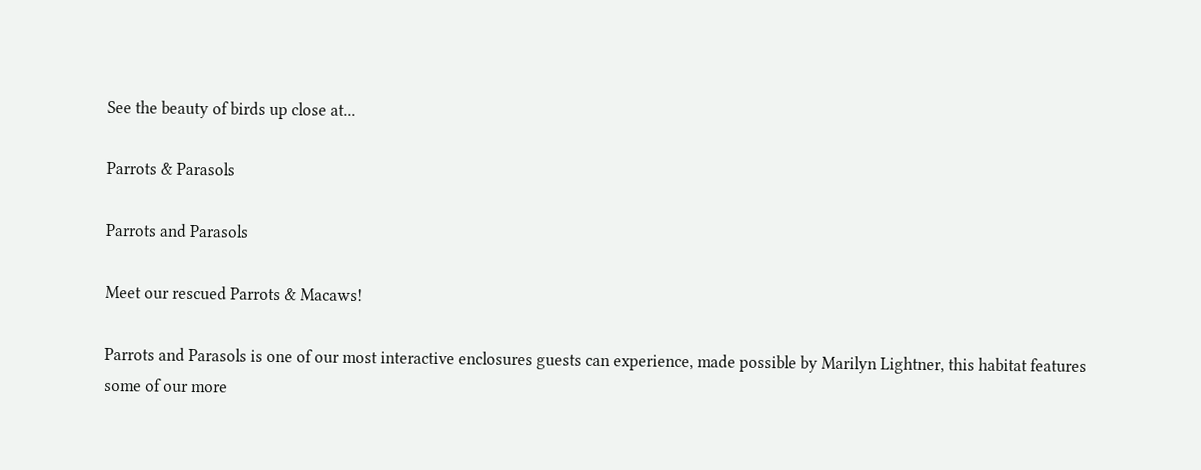See the beauty of birds up close at...

Parrots & Parasols

Parrots and Parasols

Meet our rescued Parrots & Macaws!

Parrots and Parasols is one of our most interactive enclosures guests can experience, made possible by Marilyn Lightner, this habitat features some of our more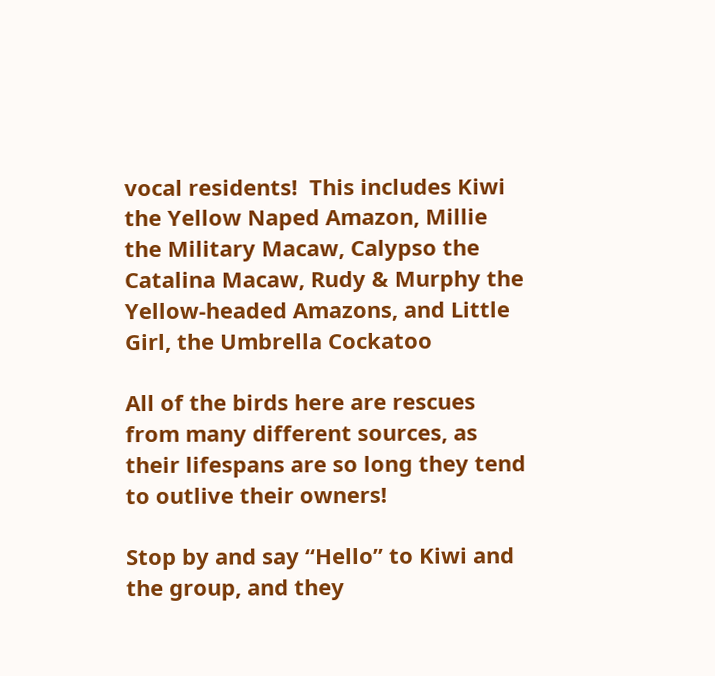vocal residents!  This includes Kiwi the Yellow Naped Amazon, Millie the Military Macaw, Calypso the Catalina Macaw, Rudy & Murphy the Yellow-headed Amazons, and Little Girl, the Umbrella Cockatoo

All of the birds here are rescues from many different sources, as their lifespans are so long they tend to outlive their owners!

Stop by and say “Hello” to Kiwi and the group, and they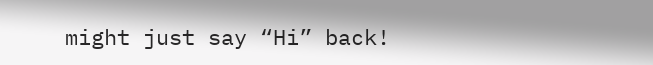might just say “Hi” back!